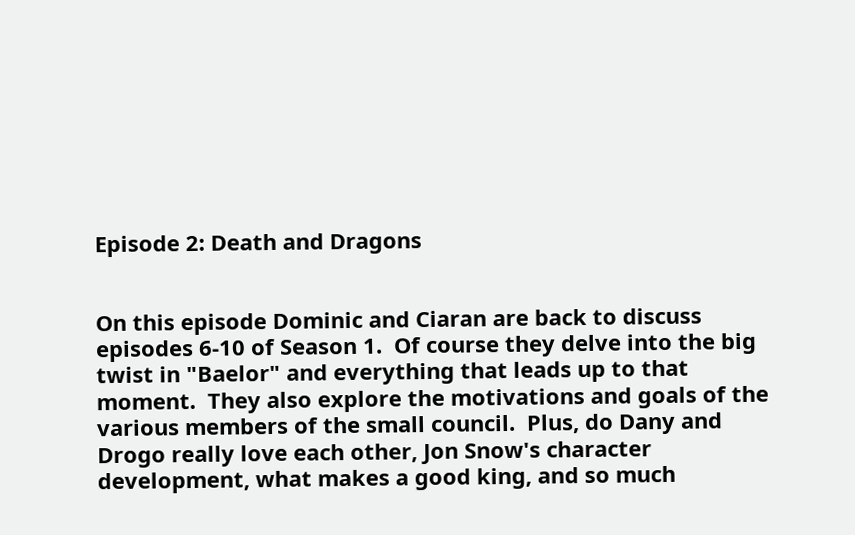Episode 2: Death and Dragons


On this episode Dominic and Ciaran are back to discuss episodes 6-10 of Season 1.  Of course they delve into the big twist in "Baelor" and everything that leads up to that moment.  They also explore the motivations and goals of the various members of the small council.  Plus, do Dany and Drogo really love each other, Jon Snow's character development, what makes a good king, and so much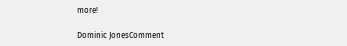more!

Dominic JonesComment